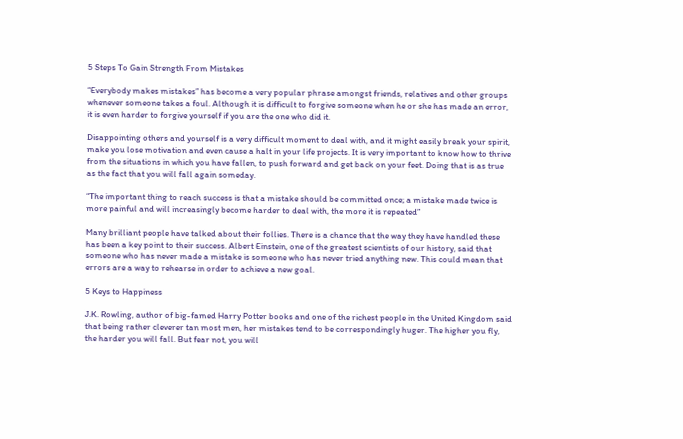5 Steps To Gain Strength From Mistakes

“Everybody makes mistakes” has become a very popular phrase amongst friends, relatives and other groups whenever someone takes a foul. Although it is difficult to forgive someone when he or she has made an error, it is even harder to forgive yourself if you are the one who did it.

Disappointing others and yourself is a very difficult moment to deal with, and it might easily break your spirit, make you lose motivation and even cause a halt in your life projects. It is very important to know how to thrive from the situations in which you have fallen, to push forward and get back on your feet. Doing that is as true as the fact that you will fall again someday.

“The important thing to reach success is that a mistake should be committed once; a mistake made twice is more painful and will increasingly become harder to deal with, the more it is repeated”

Many brilliant people have talked about their follies. There is a chance that the way they have handled these has been a key point to their success. Albert Einstein, one of the greatest scientists of our history, said that someone who has never made a mistake is someone who has never tried anything new. This could mean that errors are a way to rehearse in order to achieve a new goal.

5 Keys to Happiness

J.K. Rowling, author of big-famed Harry Potter books and one of the richest people in the United Kingdom said that being rather cleverer tan most men, her mistakes tend to be correspondingly huger. The higher you fly, the harder you will fall. But fear not, you will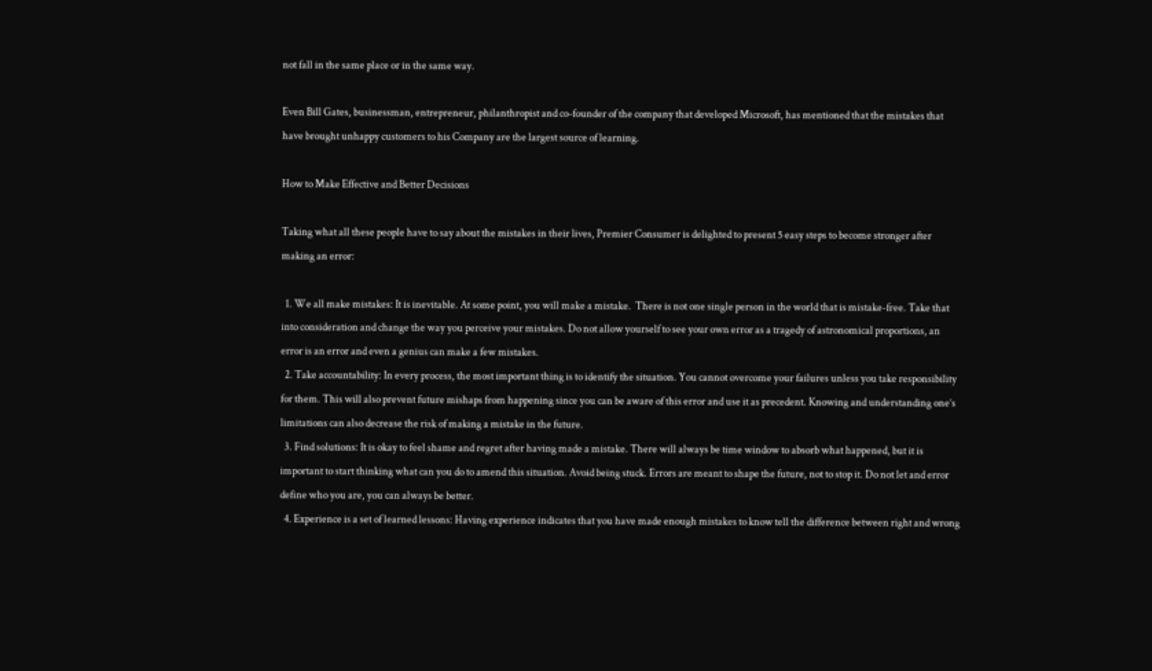not fall in the same place or in the same way.

Even Bill Gates, businessman, entrepreneur, philanthropist and co-founder of the company that developed Microsoft, has mentioned that the mistakes that have brought unhappy customers to his Company are the largest source of learning.

How to Make Effective and Better Decisions

Taking what all these people have to say about the mistakes in their lives, Premier Consumer is delighted to present 5 easy steps to become stronger after making an error:

  1. We all make mistakes: It is inevitable. At some point, you will make a mistake.  There is not one single person in the world that is mistake-free. Take that into consideration and change the way you perceive your mistakes. Do not allow yourself to see your own error as a tragedy of astronomical proportions, an error is an error and even a genius can make a few mistakes.
  2. Take accountability: In every process, the most important thing is to identify the situation. You cannot overcome your failures unless you take responsibility for them. This will also prevent future mishaps from happening since you can be aware of this error and use it as precedent. Knowing and understanding one’s limitations can also decrease the risk of making a mistake in the future.
  3. Find solutions: It is okay to feel shame and regret after having made a mistake. There will always be time window to absorb what happened, but it is important to start thinking what can you do to amend this situation. Avoid being stuck. Errors are meant to shape the future, not to stop it. Do not let and error define who you are, you can always be better.
  4. Experience is a set of learned lessons: Having experience indicates that you have made enough mistakes to know tell the difference between right and wrong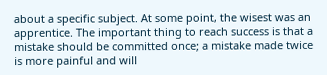about a specific subject. At some point, the wisest was an apprentice. The important thing to reach success is that a mistake should be committed once; a mistake made twice is more painful and will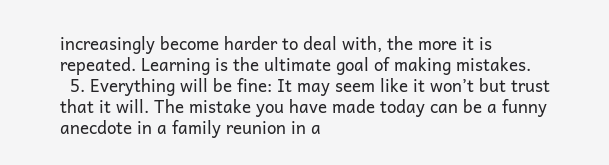increasingly become harder to deal with, the more it is repeated. Learning is the ultimate goal of making mistakes.
  5. Everything will be fine: It may seem like it won’t but trust that it will. The mistake you have made today can be a funny anecdote in a family reunion in a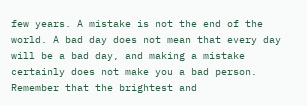few years. A mistake is not the end of the world. A bad day does not mean that every day will be a bad day, and making a mistake certainly does not make you a bad person. Remember that the brightest and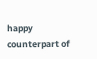happy counterpart of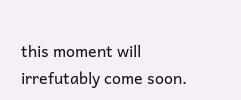this moment will irrefutably come soon.